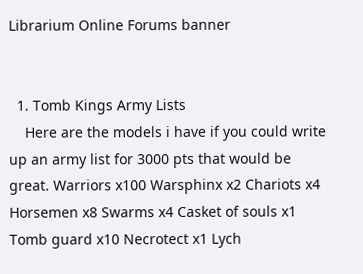Librarium Online Forums banner


  1. Tomb Kings Army Lists
    Here are the models i have if you could write up an army list for 3000 pts that would be great. Warriors x100 Warsphinx x2 Chariots x4 Horsemen x8 Swarms x4 Casket of souls x1 Tomb guard x10 Necrotect x1 Lych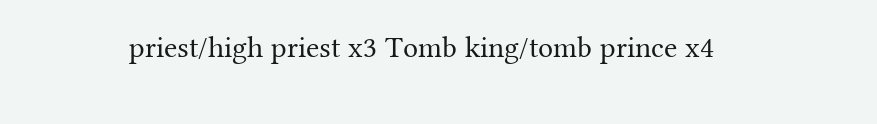priest/high priest x3 Tomb king/tomb prince x4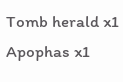Tomb herald x1 Apophas x1